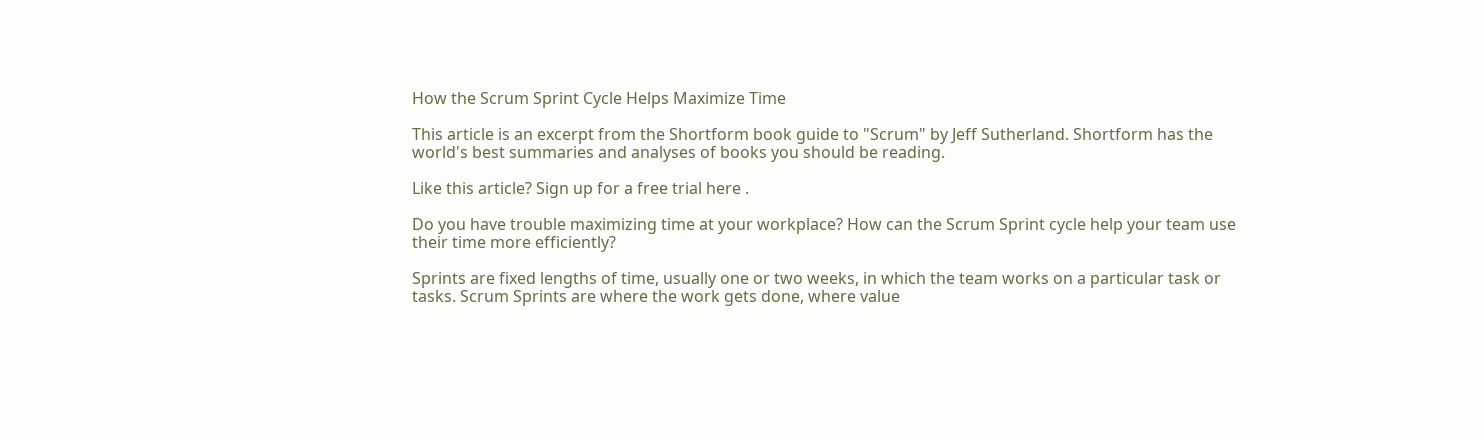How the Scrum Sprint Cycle Helps Maximize Time

This article is an excerpt from the Shortform book guide to "Scrum" by Jeff Sutherland. Shortform has the world's best summaries and analyses of books you should be reading.

Like this article? Sign up for a free trial here .

Do you have trouble maximizing time at your workplace? How can the Scrum Sprint cycle help your team use their time more efficiently?

Sprints are fixed lengths of time, usually one or two weeks, in which the team works on a particular task or tasks. Scrum Sprints are where the work gets done, where value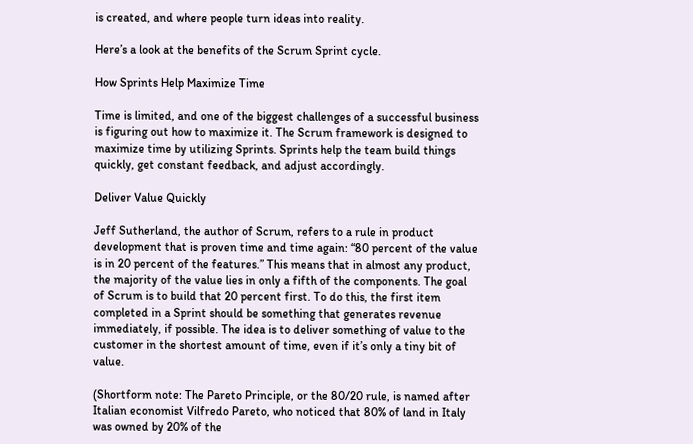is created, and where people turn ideas into reality.

Here’s a look at the benefits of the Scrum Sprint cycle.

How Sprints Help Maximize Time

Time is limited, and one of the biggest challenges of a successful business is figuring out how to maximize it. The Scrum framework is designed to maximize time by utilizing Sprints. Sprints help the team build things quickly, get constant feedback, and adjust accordingly.

Deliver Value Quickly

Jeff Sutherland, the author of Scrum, refers to a rule in product development that is proven time and time again: “80 percent of the value is in 20 percent of the features.” This means that in almost any product, the majority of the value lies in only a fifth of the components. The goal of Scrum is to build that 20 percent first. To do this, the first item completed in a Sprint should be something that generates revenue immediately, if possible. The idea is to deliver something of value to the customer in the shortest amount of time, even if it’s only a tiny bit of value.

(Shortform note: The Pareto Principle, or the 80/20 rule, is named after Italian economist Vilfredo Pareto, who noticed that 80% of land in Italy was owned by 20% of the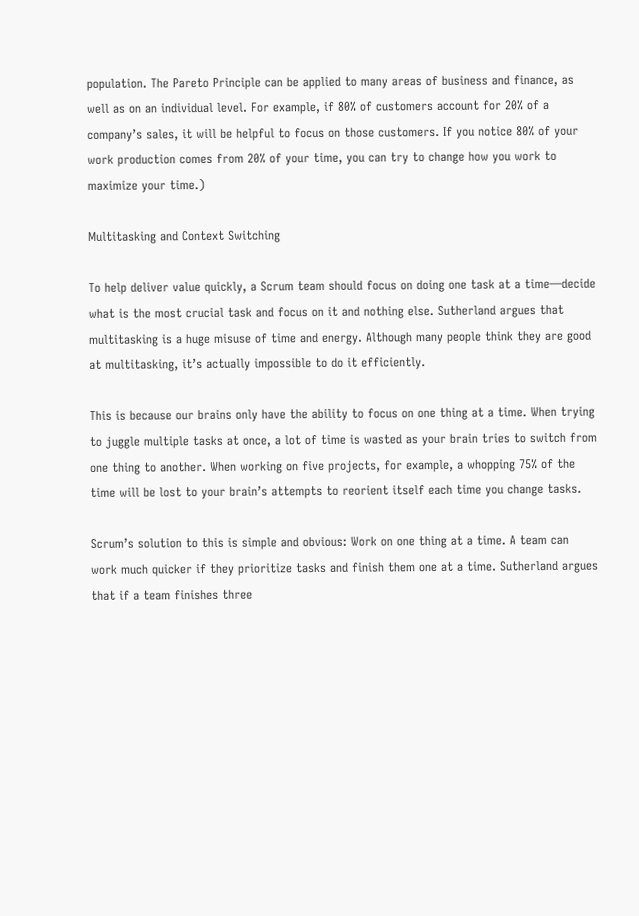population. The Pareto Principle can be applied to many areas of business and finance, as well as on an individual level. For example, if 80% of customers account for 20% of a company’s sales, it will be helpful to focus on those customers. If you notice 80% of your work production comes from 20% of your time, you can try to change how you work to maximize your time.)

Multitasking and Context Switching

To help deliver value quickly, a Scrum team should focus on doing one task at a time—decide what is the most crucial task and focus on it and nothing else. Sutherland argues that multitasking is a huge misuse of time and energy. Although many people think they are good at multitasking, it’s actually impossible to do it efficiently.

This is because our brains only have the ability to focus on one thing at a time. When trying to juggle multiple tasks at once, a lot of time is wasted as your brain tries to switch from one thing to another. When working on five projects, for example, a whopping 75% of the time will be lost to your brain’s attempts to reorient itself each time you change tasks.

Scrum’s solution to this is simple and obvious: Work on one thing at a time. A team can work much quicker if they prioritize tasks and finish them one at a time. Sutherland argues that if a team finishes three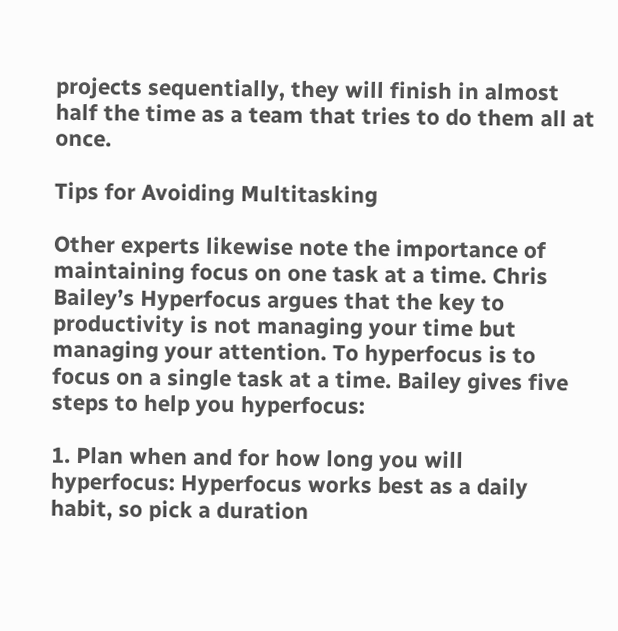projects sequentially, they will finish in almost half the time as a team that tries to do them all at once.

Tips for Avoiding Multitasking

Other experts likewise note the importance of maintaining focus on one task at a time. Chris Bailey’s Hyperfocus argues that the key to productivity is not managing your time but managing your attention. To hyperfocus is to focus on a single task at a time. Bailey gives five steps to help you hyperfocus:

1. Plan when and for how long you will hyperfocus: Hyperfocus works best as a daily habit, so pick a duration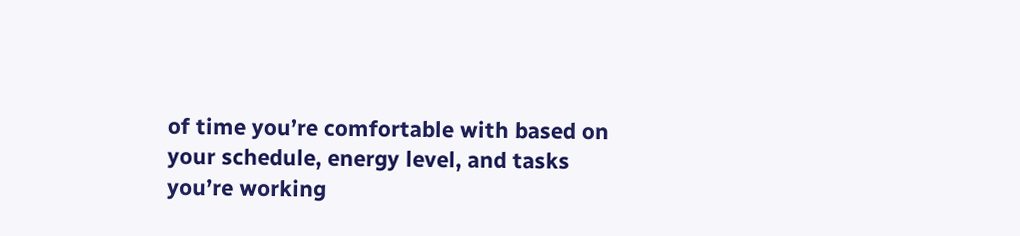of time you’re comfortable with based on your schedule, energy level, and tasks you’re working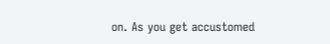on. As you get accustomed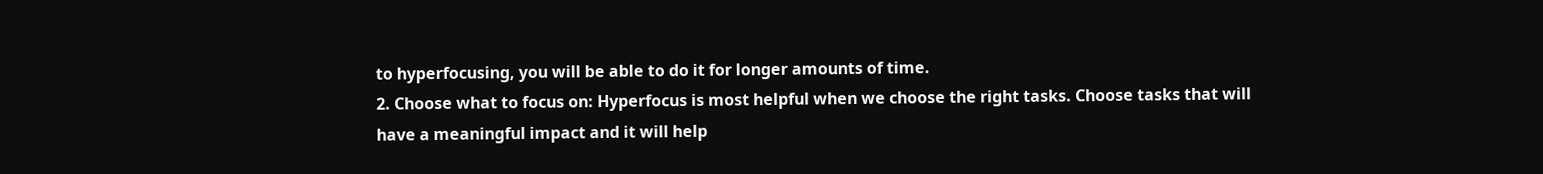to hyperfocusing, you will be able to do it for longer amounts of time.
2. Choose what to focus on: Hyperfocus is most helpful when we choose the right tasks. Choose tasks that will have a meaningful impact and it will help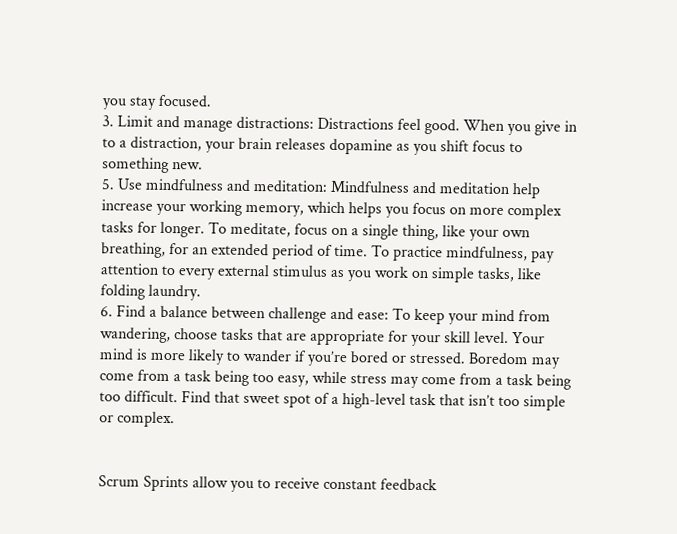you stay focused.
3. Limit and manage distractions: Distractions feel good. When you give in to a distraction, your brain releases dopamine as you shift focus to something new.
5. Use mindfulness and meditation: Mindfulness and meditation help increase your working memory, which helps you focus on more complex tasks for longer. To meditate, focus on a single thing, like your own breathing, for an extended period of time. To practice mindfulness, pay attention to every external stimulus as you work on simple tasks, like folding laundry.
6. Find a balance between challenge and ease: To keep your mind from wandering, choose tasks that are appropriate for your skill level. Your mind is more likely to wander if you’re bored or stressed. Boredom may come from a task being too easy, while stress may come from a task being too difficult. Find that sweet spot of a high-level task that isn’t too simple or complex.


Scrum Sprints allow you to receive constant feedback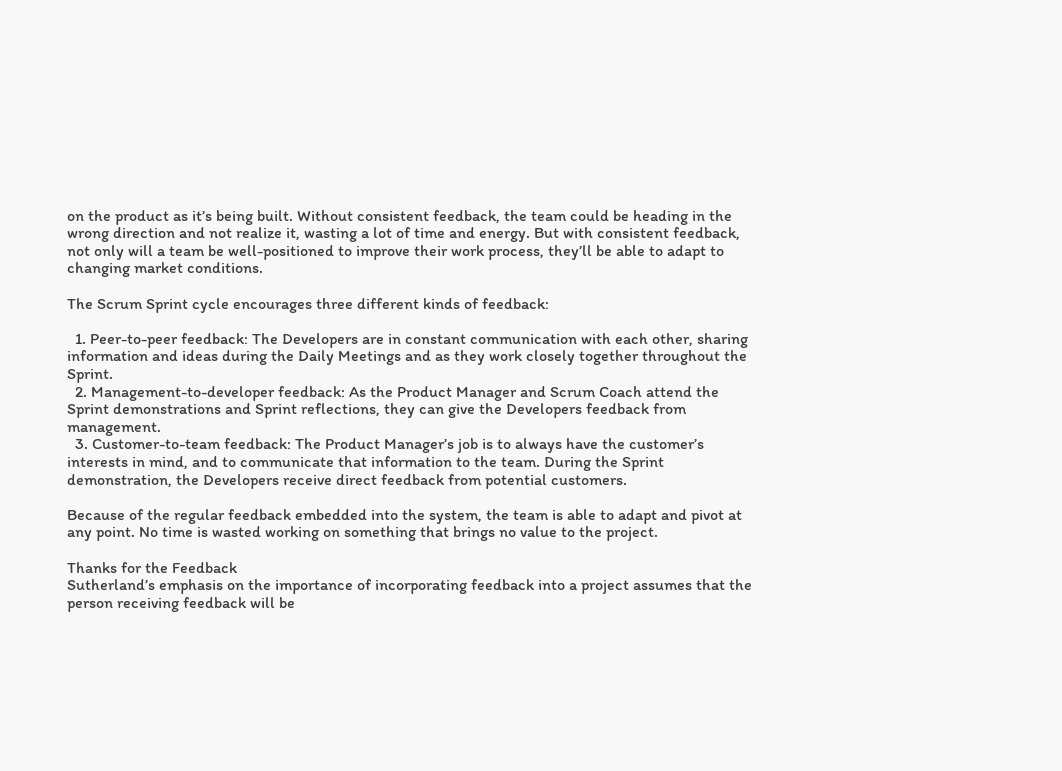on the product as it’s being built. Without consistent feedback, the team could be heading in the wrong direction and not realize it, wasting a lot of time and energy. But with consistent feedback, not only will a team be well-positioned to improve their work process, they’ll be able to adapt to changing market conditions.

The Scrum Sprint cycle encourages three different kinds of feedback:

  1. Peer-to-peer feedback: The Developers are in constant communication with each other, sharing information and ideas during the Daily Meetings and as they work closely together throughout the Sprint.
  2. Management-to-developer feedback: As the Product Manager and Scrum Coach attend the Sprint demonstrations and Sprint reflections, they can give the Developers feedback from management.
  3. Customer-to-team feedback: The Product Manager’s job is to always have the customer’s interests in mind, and to communicate that information to the team. During the Sprint demonstration, the Developers receive direct feedback from potential customers.

Because of the regular feedback embedded into the system, the team is able to adapt and pivot at any point. No time is wasted working on something that brings no value to the project.

Thanks for the Feedback
Sutherland’s emphasis on the importance of incorporating feedback into a project assumes that the person receiving feedback will be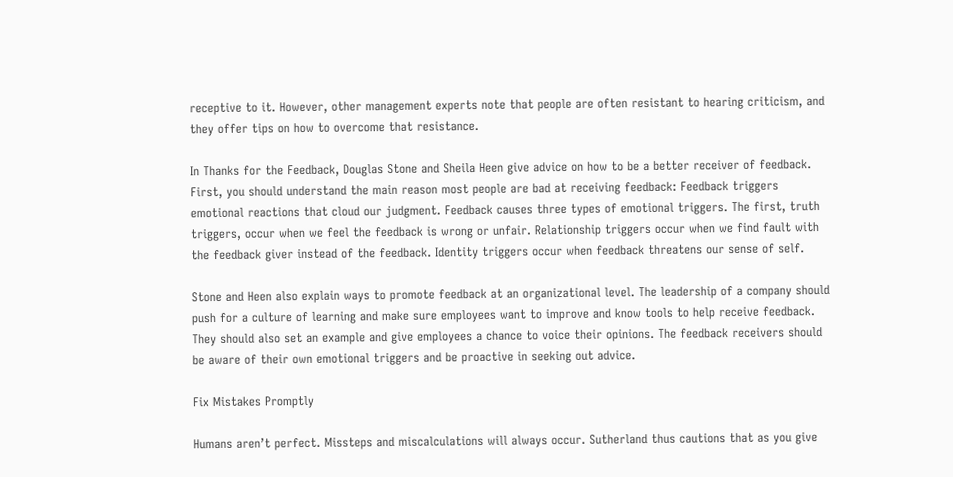receptive to it. However, other management experts note that people are often resistant to hearing criticism, and they offer tips on how to overcome that resistance.

In Thanks for the Feedback, Douglas Stone and Sheila Heen give advice on how to be a better receiver of feedback. First, you should understand the main reason most people are bad at receiving feedback: Feedback triggers emotional reactions that cloud our judgment. Feedback causes three types of emotional triggers. The first, truth triggers, occur when we feel the feedback is wrong or unfair. Relationship triggers occur when we find fault with the feedback giver instead of the feedback. Identity triggers occur when feedback threatens our sense of self.

Stone and Heen also explain ways to promote feedback at an organizational level. The leadership of a company should push for a culture of learning and make sure employees want to improve and know tools to help receive feedback. They should also set an example and give employees a chance to voice their opinions. The feedback receivers should be aware of their own emotional triggers and be proactive in seeking out advice.

Fix Mistakes Promptly

Humans aren’t perfect. Missteps and miscalculations will always occur. Sutherland thus cautions that as you give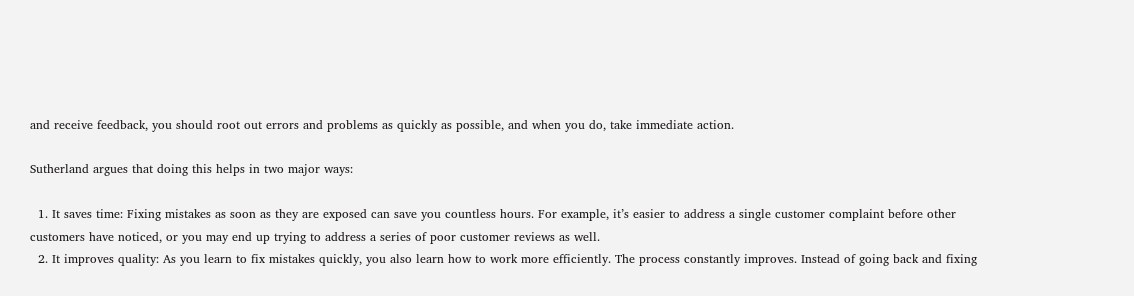and receive feedback, you should root out errors and problems as quickly as possible, and when you do, take immediate action.

Sutherland argues that doing this helps in two major ways:

  1. It saves time: Fixing mistakes as soon as they are exposed can save you countless hours. For example, it’s easier to address a single customer complaint before other customers have noticed, or you may end up trying to address a series of poor customer reviews as well.
  2. It improves quality: As you learn to fix mistakes quickly, you also learn how to work more efficiently. The process constantly improves. Instead of going back and fixing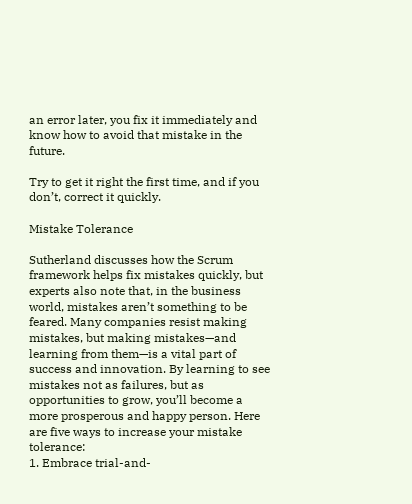an error later, you fix it immediately and know how to avoid that mistake in the future.

Try to get it right the first time, and if you don’t, correct it quickly.

Mistake Tolerance

Sutherland discusses how the Scrum framework helps fix mistakes quickly, but experts also note that, in the business world, mistakes aren’t something to be feared. Many companies resist making mistakes, but making mistakes—and learning from them—is a vital part of success and innovation. By learning to see mistakes not as failures, but as opportunities to grow, you’ll become a more prosperous and happy person. Here are five ways to increase your mistake tolerance:
1. Embrace trial-and-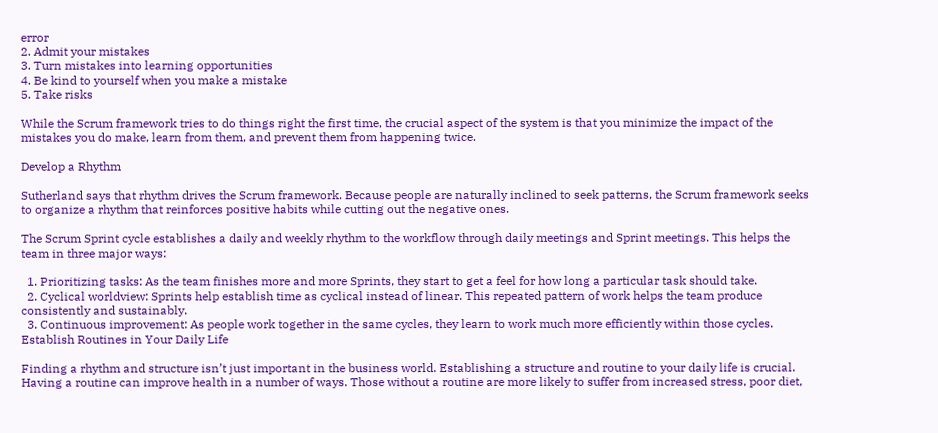error
2. Admit your mistakes
3. Turn mistakes into learning opportunities
4. Be kind to yourself when you make a mistake
5. Take risks

While the Scrum framework tries to do things right the first time, the crucial aspect of the system is that you minimize the impact of the mistakes you do make, learn from them, and prevent them from happening twice.

Develop a Rhythm

Sutherland says that rhythm drives the Scrum framework. Because people are naturally inclined to seek patterns, the Scrum framework seeks to organize a rhythm that reinforces positive habits while cutting out the negative ones.

The Scrum Sprint cycle establishes a daily and weekly rhythm to the workflow through daily meetings and Sprint meetings. This helps the team in three major ways:

  1. Prioritizing tasks: As the team finishes more and more Sprints, they start to get a feel for how long a particular task should take.
  2. Cyclical worldview: Sprints help establish time as cyclical instead of linear. This repeated pattern of work helps the team produce consistently and sustainably.
  3. Continuous improvement: As people work together in the same cycles, they learn to work much more efficiently within those cycles.
Establish Routines in Your Daily Life

Finding a rhythm and structure isn’t just important in the business world. Establishing a structure and routine to your daily life is crucial. Having a routine can improve health in a number of ways. Those without a routine are more likely to suffer from increased stress, poor diet,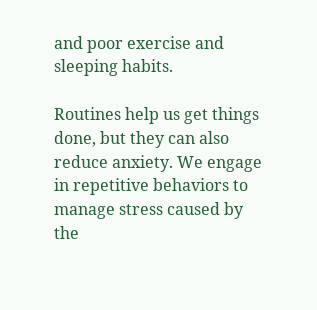and poor exercise and sleeping habits.

Routines help us get things done, but they can also reduce anxiety. We engage in repetitive behaviors to manage stress caused by the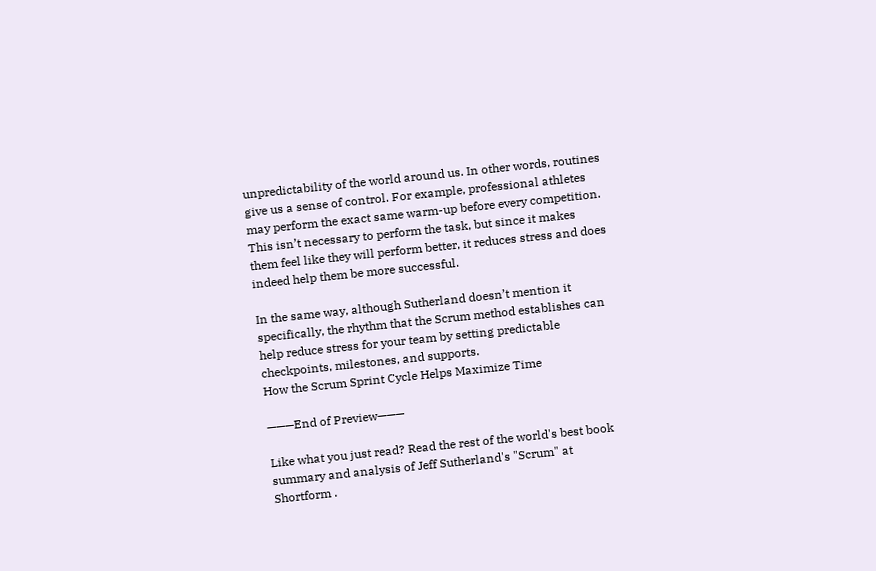unpredictability of the world around us. In other words, routines give us a sense of control. For example, professional athletes may perform the exact same warm-up before every competition. This isn’t necessary to perform the task, but since it makes them feel like they will perform better, it reduces stress and does indeed help them be more successful.

In the same way, although Sutherland doesn’t mention it specifically, the rhythm that the Scrum method establishes can help reduce stress for your team by setting predictable checkpoints, milestones, and supports.
How the Scrum Sprint Cycle Helps Maximize Time

———End of Preview———

Like what you just read? Read the rest of the world's best book summary and analysis of Jeff Sutherland's "Scrum" at Shortform .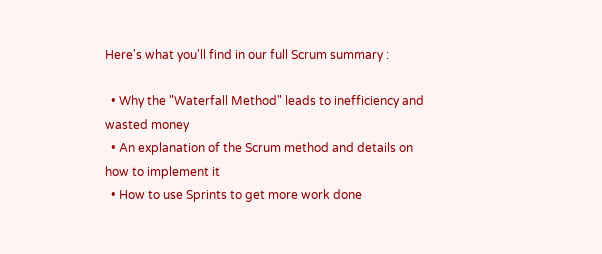Here's what you'll find in our full Scrum summary :

  • Why the "Waterfall Method" leads to inefficiency and wasted money
  • An explanation of the Scrum method and details on how to implement it
  • How to use Sprints to get more work done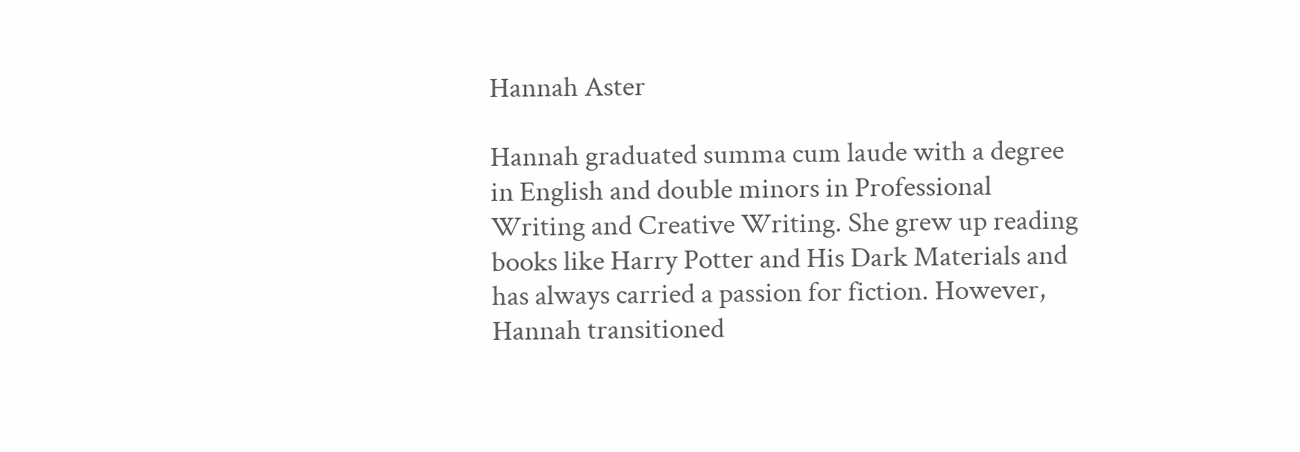Hannah Aster

Hannah graduated summa cum laude with a degree in English and double minors in Professional Writing and Creative Writing. She grew up reading books like Harry Potter and His Dark Materials and has always carried a passion for fiction. However, Hannah transitioned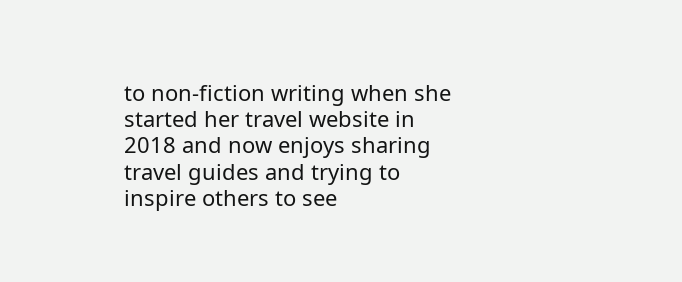to non-fiction writing when she started her travel website in 2018 and now enjoys sharing travel guides and trying to inspire others to see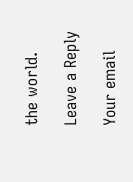the world.

Leave a Reply

Your email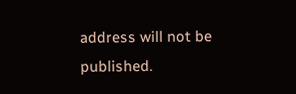address will not be published.